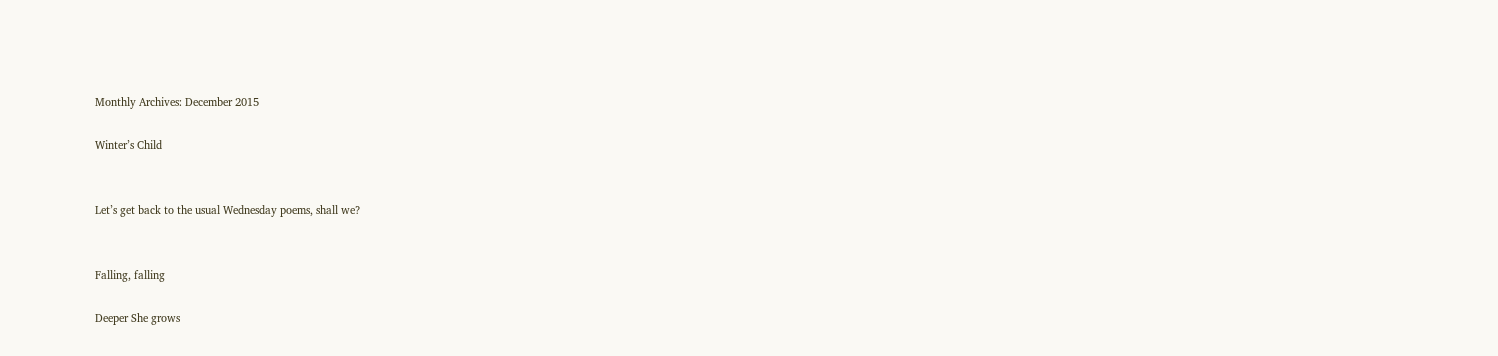Monthly Archives: December 2015

Winter’s Child


Let’s get back to the usual Wednesday poems, shall we?


Falling, falling

Deeper She grows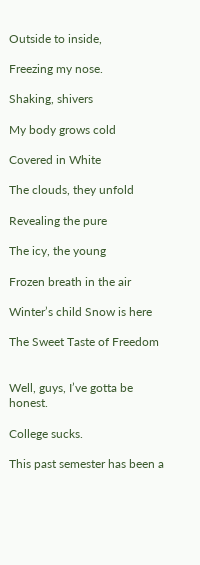Outside to inside,

Freezing my nose.

Shaking, shivers

My body grows cold

Covered in White

The clouds, they unfold

Revealing the pure

The icy, the young

Frozen breath in the air

Winter’s child Snow is here

The Sweet Taste of Freedom


Well, guys, I’ve gotta be honest.

College sucks.

This past semester has been a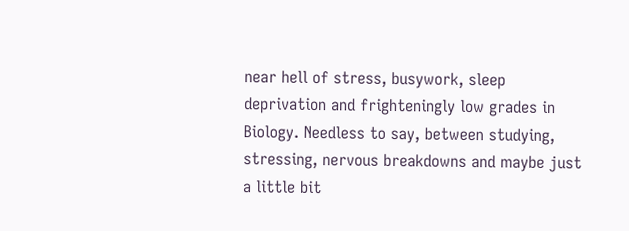near hell of stress, busywork, sleep deprivation and frighteningly low grades in Biology. Needless to say, between studying, stressing, nervous breakdowns and maybe just a little bit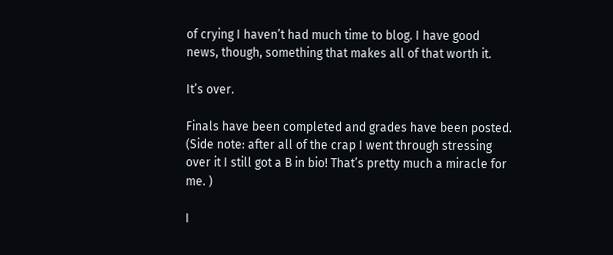of crying I haven’t had much time to blog. I have good news, though, something that makes all of that worth it.

It’s over.

Finals have been completed and grades have been posted. (Side note: after all of the crap I went through stressing over it I still got a B in bio! That’s pretty much a miracle for me. )

I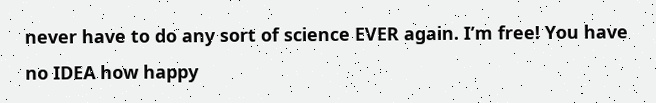never have to do any sort of science EVER again. I’m free! You have no IDEA how happy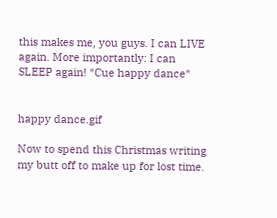this makes me, you guys. I can LIVE again. More importantly: I can SLEEP again! *Cue happy dance*


happy dance.gif

Now to spend this Christmas writing my butt off to make up for lost time.